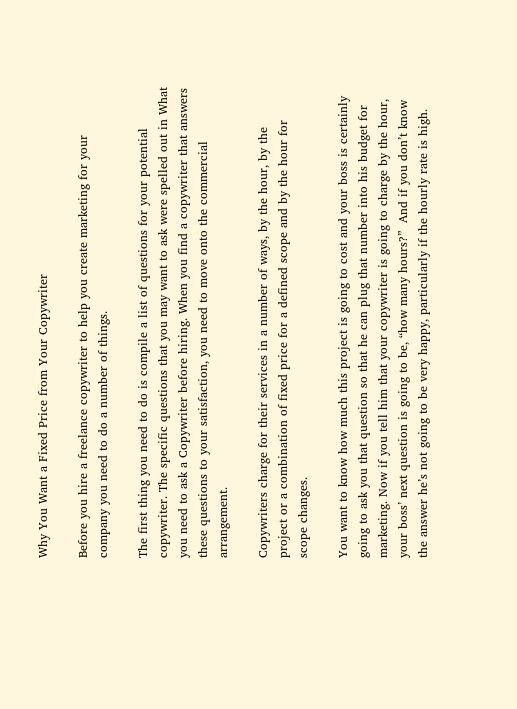Why You Want a Fixed Price from Your Copywriter

Before you hire a freelance copywriter to help you create marketing for your company you need to do a number of things.

The first thing you need to do is compile a list of questions for your potential copywriter. The specific questions that you may want to ask were spelled out in What you need to ask a Copywriter before hiring. When you find a copywriter that answers these questions to your satisfaction, you need to move onto the commercial arrangement.

Copywriters charge for their services in a number of ways, by the hour, by the project or a combination of fixed price for a defined scope and by the hour for scope changes.

You want to know how much this project is going to cost and your boss is certainly going to ask you that question so that he can plug that number into his budget for marketing. Now if you tell him that your copywriter is going to charge by the hour, your boss’ next question is going to be, “how many hours?”  And if you don’t know the answer he’s not going to be very happy, particularly if the hourly rate is high.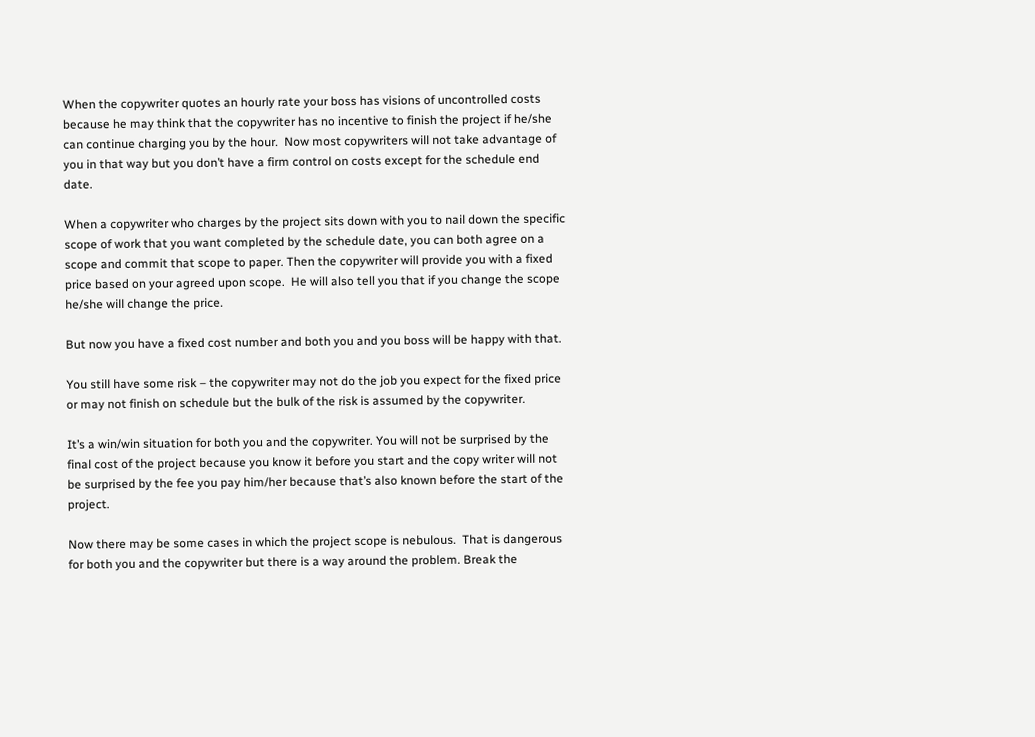When the copywriter quotes an hourly rate your boss has visions of uncontrolled costs because he may think that the copywriter has no incentive to finish the project if he/she can continue charging you by the hour.  Now most copywriters will not take advantage of you in that way but you don’t have a firm control on costs except for the schedule end date.

When a copywriter who charges by the project sits down with you to nail down the specific scope of work that you want completed by the schedule date, you can both agree on a scope and commit that scope to paper. Then the copywriter will provide you with a fixed price based on your agreed upon scope.  He will also tell you that if you change the scope he/she will change the price.

But now you have a fixed cost number and both you and you boss will be happy with that.

You still have some risk – the copywriter may not do the job you expect for the fixed price or may not finish on schedule but the bulk of the risk is assumed by the copywriter.

It’s a win/win situation for both you and the copywriter. You will not be surprised by the final cost of the project because you know it before you start and the copy writer will not be surprised by the fee you pay him/her because that’s also known before the start of the project.

Now there may be some cases in which the project scope is nebulous.  That is dangerous for both you and the copywriter but there is a way around the problem. Break the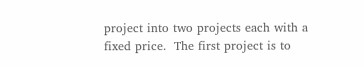project into two projects each with a fixed price.  The first project is to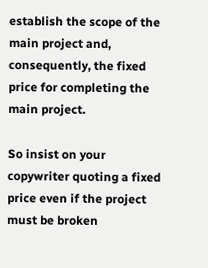establish the scope of the main project and, consequently, the fixed price for completing the main project.

So insist on your copywriter quoting a fixed price even if the project must be broken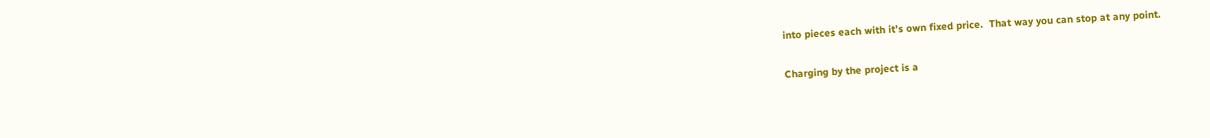into pieces each with it’s own fixed price.  That way you can stop at any point.

Charging by the project is a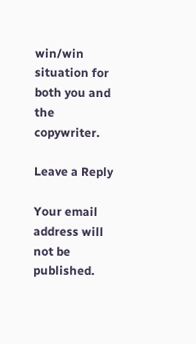win/win situation for both you and the copywriter.

Leave a Reply

Your email address will not be published.